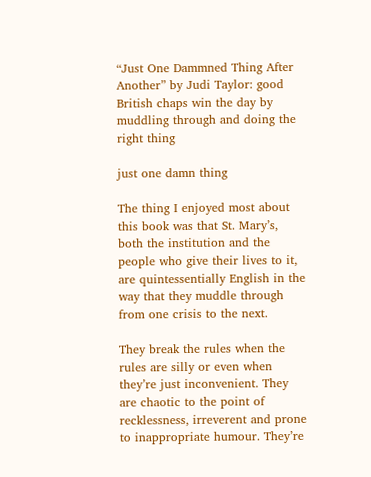“Just One Dammned Thing After Another” by Judi Taylor: good British chaps win the day by muddling through and doing the right thing

just one damn thing

The thing I enjoyed most about this book was that St. Mary’s, both the institution and the people who give their lives to it, are quintessentially English in the way that they muddle through from one crisis to the next.

They break the rules when the rules are silly or even when they’re just inconvenient. They are chaotic to the point of recklessness, irreverent and prone to inappropriate humour. They’re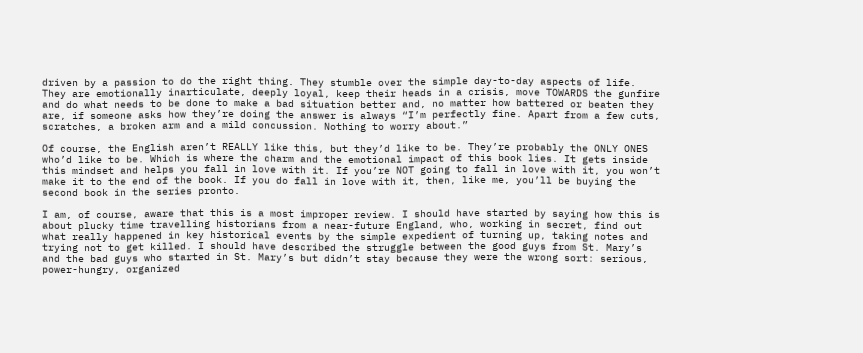driven by a passion to do the right thing. They stumble over the simple day-to-day aspects of life. They are emotionally inarticulate, deeply loyal, keep their heads in a crisis, move TOWARDS the gunfire and do what needs to be done to make a bad situation better and, no matter how battered or beaten they are, if someone asks how they’re doing the answer is always “I’m perfectly fine. Apart from a few cuts, scratches, a broken arm and a mild concussion. Nothing to worry about.”

Of course, the English aren’t REALLY like this, but they’d like to be. They’re probably the ONLY ONES who’d like to be. Which is where the charm and the emotional impact of this book lies. It gets inside this mindset and helps you fall in love with it. If you’re NOT going to fall in love with it, you won’t make it to the end of the book. If you do fall in love with it, then, like me, you’ll be buying the second book in the series pronto.

I am, of course, aware that this is a most improper review. I should have started by saying how this is about plucky time travelling historians from a near-future England, who, working in secret, find out what really happened in key historical events by the simple expedient of turning up, taking notes and trying not to get killed. I should have described the struggle between the good guys from St. Mary’s and the bad guys who started in St. Mary’s but didn’t stay because they were the wrong sort: serious, power-hungry, organized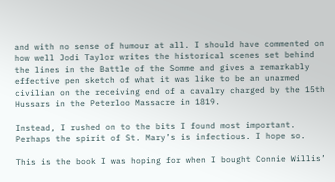and with no sense of humour at all. I should have commented on how well Jodi Taylor writes the historical scenes set behind the lines in the Battle of the Somme and gives a remarkably effective pen sketch of what it was like to be an unarmed civilian on the receiving end of a cavalry charged by the 15th Hussars in the Peterloo Massacre in 1819.

Instead, I rushed on to the bits I found most important. Perhaps the spirit of St. Mary’s is infectious. I hope so.

This is the book I was hoping for when I bought Connie Willis’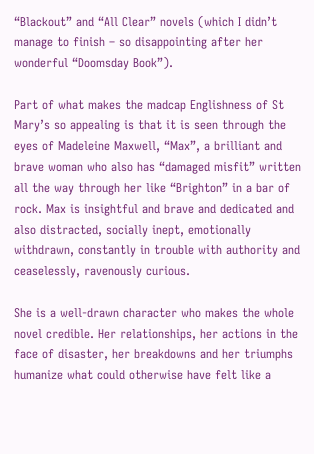“Blackout” and “All Clear” novels (which I didn’t manage to finish – so disappointing after her wonderful “Doomsday Book”).

Part of what makes the madcap Englishness of St Mary’s so appealing is that it is seen through the eyes of Madeleine Maxwell, “Max”, a brilliant and brave woman who also has “damaged misfit” written all the way through her like “Brighton” in a bar of rock. Max is insightful and brave and dedicated and also distracted, socially inept, emotionally withdrawn, constantly in trouble with authority and ceaselessly, ravenously curious.

She is a well-drawn character who makes the whole novel credible. Her relationships, her actions in the face of disaster, her breakdowns and her triumphs humanize what could otherwise have felt like a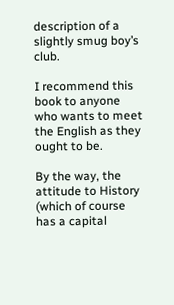description of a slightly smug boy’s club.

I recommend this book to anyone who wants to meet the English as they ought to be.

By the way, the attitude to History (which of course has a capital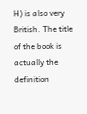H) is also very British. The title of the book is actually the definition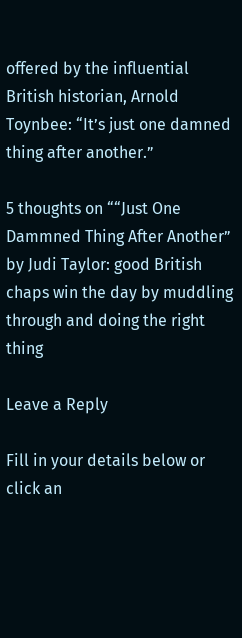offered by the influential British historian, Arnold Toynbee: “It’s just one damned thing after another.”

5 thoughts on ““Just One Dammned Thing After Another” by Judi Taylor: good British chaps win the day by muddling through and doing the right thing

Leave a Reply

Fill in your details below or click an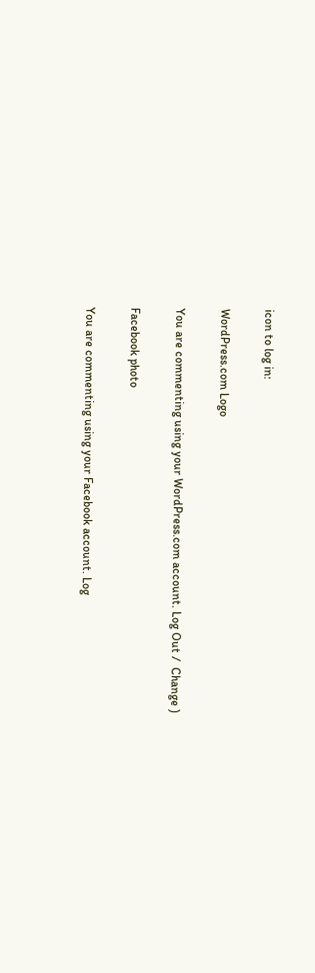icon to log in:

WordPress.com Logo

You are commenting using your WordPress.com account. Log Out /  Change )

Facebook photo

You are commenting using your Facebook account. Log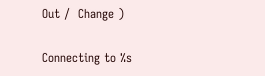Out /  Change )

Connecting to %s